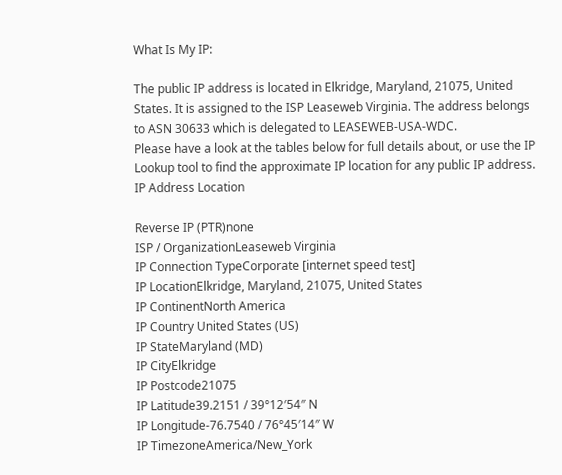What Is My IP:

The public IP address is located in Elkridge, Maryland, 21075, United States. It is assigned to the ISP Leaseweb Virginia. The address belongs to ASN 30633 which is delegated to LEASEWEB-USA-WDC.
Please have a look at the tables below for full details about, or use the IP Lookup tool to find the approximate IP location for any public IP address. IP Address Location

Reverse IP (PTR)none
ISP / OrganizationLeaseweb Virginia
IP Connection TypeCorporate [internet speed test]
IP LocationElkridge, Maryland, 21075, United States
IP ContinentNorth America
IP Country United States (US)
IP StateMaryland (MD)
IP CityElkridge
IP Postcode21075
IP Latitude39.2151 / 39°12′54″ N
IP Longitude-76.7540 / 76°45′14″ W
IP TimezoneAmerica/New_York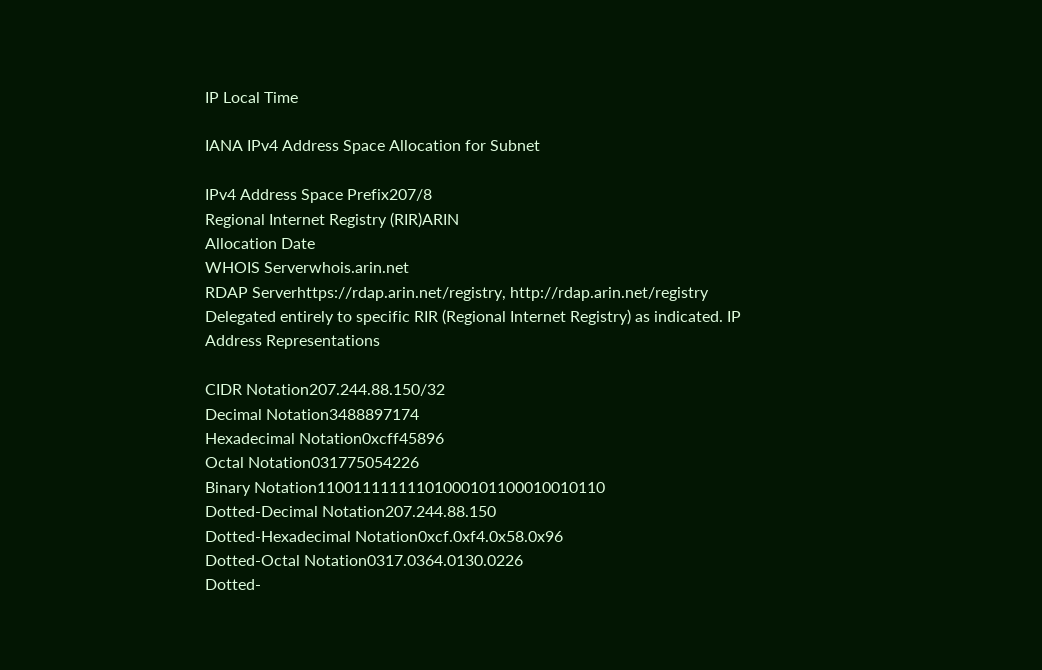IP Local Time

IANA IPv4 Address Space Allocation for Subnet

IPv4 Address Space Prefix207/8
Regional Internet Registry (RIR)ARIN
Allocation Date
WHOIS Serverwhois.arin.net
RDAP Serverhttps://rdap.arin.net/registry, http://rdap.arin.net/registry
Delegated entirely to specific RIR (Regional Internet Registry) as indicated. IP Address Representations

CIDR Notation207.244.88.150/32
Decimal Notation3488897174
Hexadecimal Notation0xcff45896
Octal Notation031775054226
Binary Notation11001111111101000101100010010110
Dotted-Decimal Notation207.244.88.150
Dotted-Hexadecimal Notation0xcf.0xf4.0x58.0x96
Dotted-Octal Notation0317.0364.0130.0226
Dotted-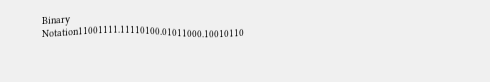Binary Notation11001111.11110100.01011000.10010110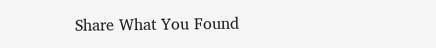Share What You Found